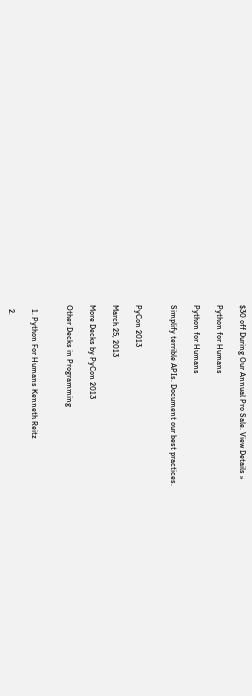$30 off During Our Annual Pro Sale. View Details »

Python for Humans

Python for Humans

Simplify terrible APIs. Document our best practices.


PyCon 2013

March 25, 2013

More Decks by PyCon 2013

Other Decks in Programming


  1. Python For Humans Kenneth Reitz

  2.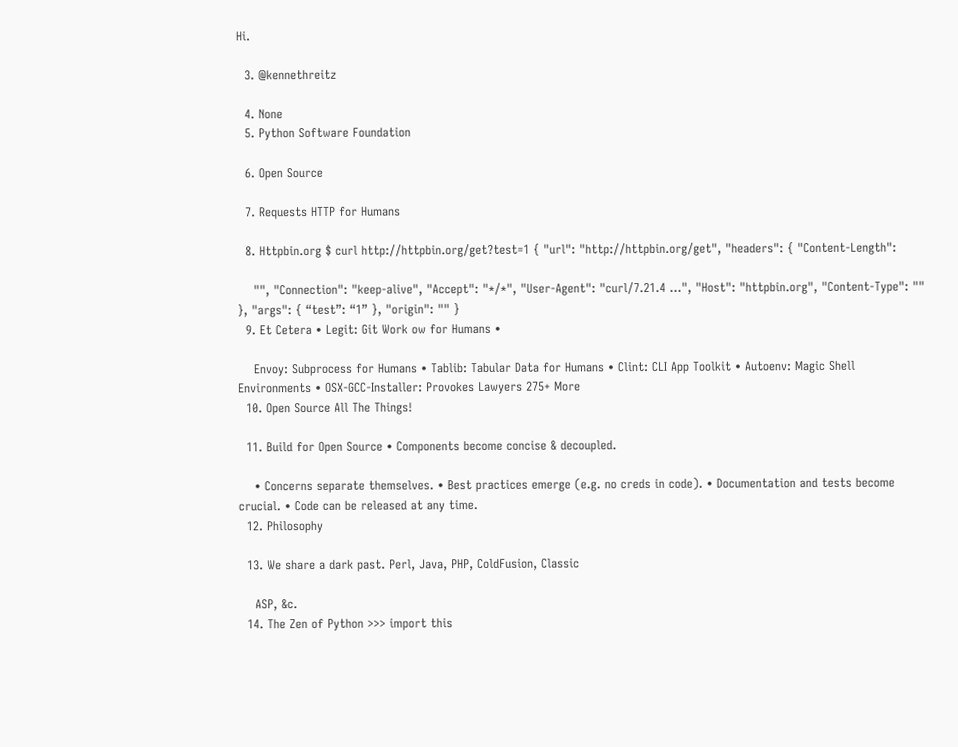Hi.

  3. @kennethreitz

  4. None
  5. Python Software Foundation

  6. Open Source

  7. Requests HTTP for Humans

  8. Httpbin.org $ curl http://httpbin.org/get?test=1 { "url": "http://httpbin.org/get", "headers": { "Content-Length":

    "", "Connection": "keep-alive", "Accept": "*/*", "User-Agent": "curl/7.21.4 ...", "Host": "httpbin.org", "Content-Type": "" }, "args": { “test”: “1” }, "origin": "" }
  9. Et Cetera • Legit: Git Work ow for Humans •

    Envoy: Subprocess for Humans • Tablib: Tabular Data for Humans • Clint: CLI App Toolkit • Autoenv: Magic Shell Environments • OSX-GCC-Installer: Provokes Lawyers 275+ More
  10. Open Source All The Things!

  11. Build for Open Source • Components become concise & decoupled.

    • Concerns separate themselves. • Best practices emerge (e.g. no creds in code). • Documentation and tests become crucial. • Code can be released at any time.
  12. Philosophy

  13. We share a dark past. Perl, Java, PHP, ColdFusion, Classic

    ASP, &c.
  14. The Zen of Python >>> import this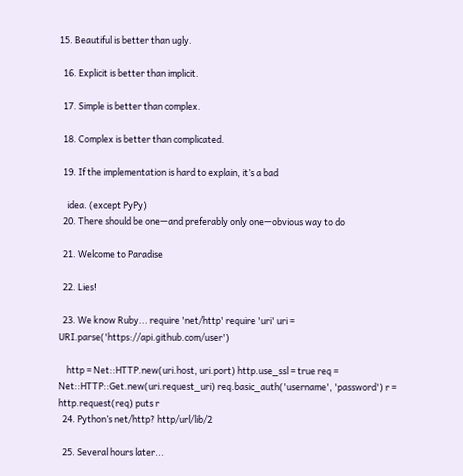15. Beautiful is better than ugly.

  16. Explicit is better than implicit.

  17. Simple is better than complex.

  18. Complex is better than complicated.

  19. If the implementation is hard to explain, it’s a bad

    idea. (except PyPy)
  20. There should be one—and preferably only one—obvious way to do

  21. Welcome to Paradise

  22. Lies!

  23. We know Ruby... require 'net/http' require 'uri' uri = URI.parse('https://api.github.com/user')

    http = Net::HTTP.new(uri.host, uri.port) http.use_ssl = true req = Net::HTTP::Get.new(uri.request_uri) req.basic_auth('username', 'password') r = http.request(req) puts r
  24. Python’s net/http? http/url/lib/2

  25. Several hours later...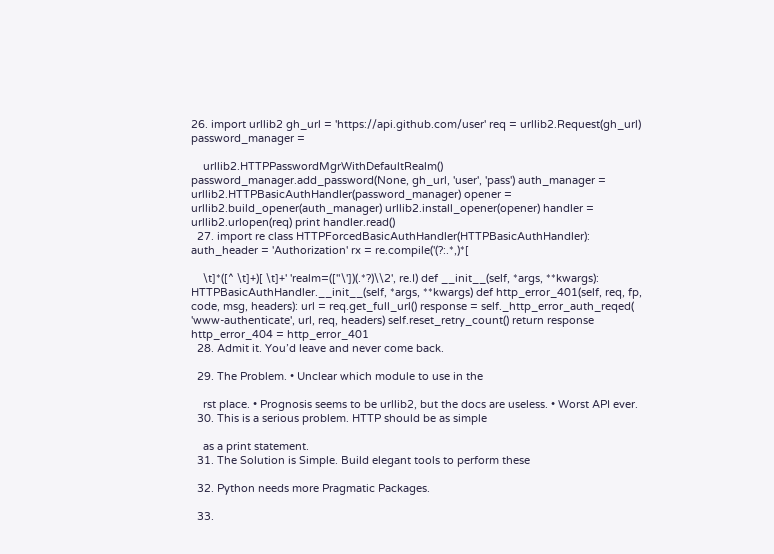26. import urllib2 gh_url = 'https://api.github.com/user' req = urllib2.Request(gh_url) password_manager =

    urllib2.HTTPPasswordMgrWithDefaultRealm() password_manager.add_password(None, gh_url, 'user', 'pass') auth_manager = urllib2.HTTPBasicAuthHandler(password_manager) opener = urllib2.build_opener(auth_manager) urllib2.install_opener(opener) handler = urllib2.urlopen(req) print handler.read()
  27. import re class HTTPForcedBasicAuthHandler(HTTPBasicAuthHandler): auth_header = 'Authorization' rx = re.compile('(?:.*,)*[

    \t]*([^ \t]+)[ \t]+' 'realm=(["\'])(.*?)\\2', re.I) def __init__(self, *args, **kwargs): HTTPBasicAuthHandler.__init__(self, *args, **kwargs) def http_error_401(self, req, fp, code, msg, headers): url = req.get_full_url() response = self._http_error_auth_reqed( 'www-authenticate', url, req, headers) self.reset_retry_count() return response http_error_404 = http_error_401
  28. Admit it. You’d leave and never come back.

  29. The Problem. • Unclear which module to use in the

    rst place. • Prognosis seems to be urllib2, but the docs are useless. • Worst API ever.
  30. This is a serious problem. HTTP should be as simple

    as a print statement.
  31. The Solution is Simple. Build elegant tools to perform these

  32. Python needs more Pragmatic Packages.

  33.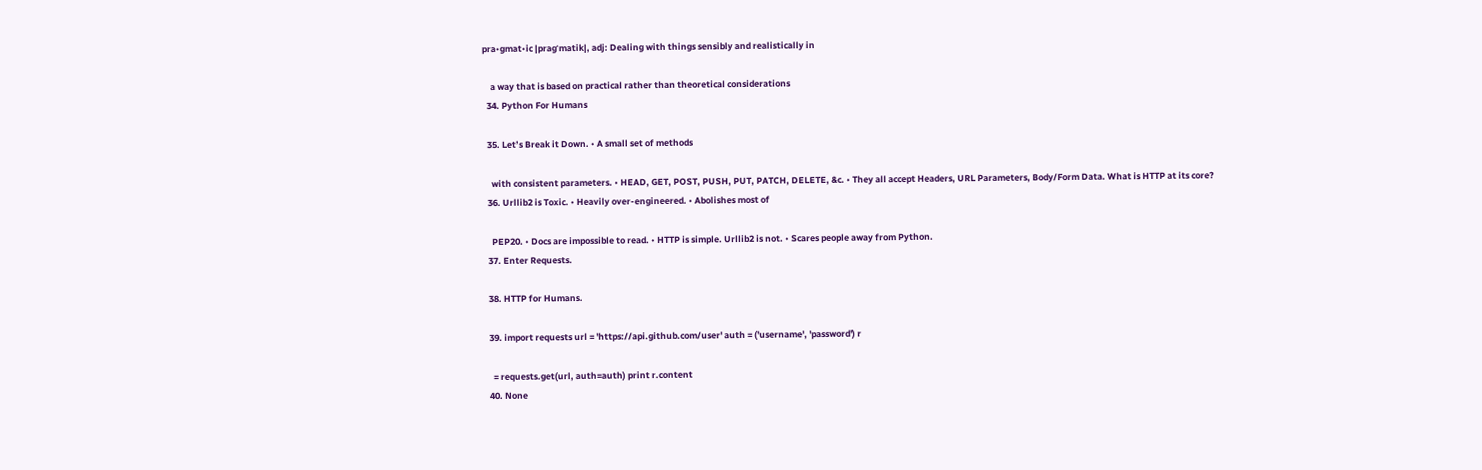pra•gmat•ic |pragˈmatik|, adj: Dealing with things sensibly and realistically in

    a way that is based on practical rather than theoretical considerations
  34. Python For Humans

  35. Let’s Break it Down. • A small set of methods

    with consistent parameters. • HEAD, GET, POST, PUSH, PUT, PATCH, DELETE, &c. • They all accept Headers, URL Parameters, Body/Form Data. What is HTTP at its core?
  36. Urllib2 is Toxic. • Heavily over-engineered. • Abolishes most of

    PEP20. • Docs are impossible to read. • HTTP is simple. Urllib2 is not. • Scares people away from Python.
  37. Enter Requests.

  38. HTTP for Humans.

  39. import requests url = 'https://api.github.com/user' auth = ('username', 'password') r

    = requests.get(url, auth=auth) print r.content
  40. None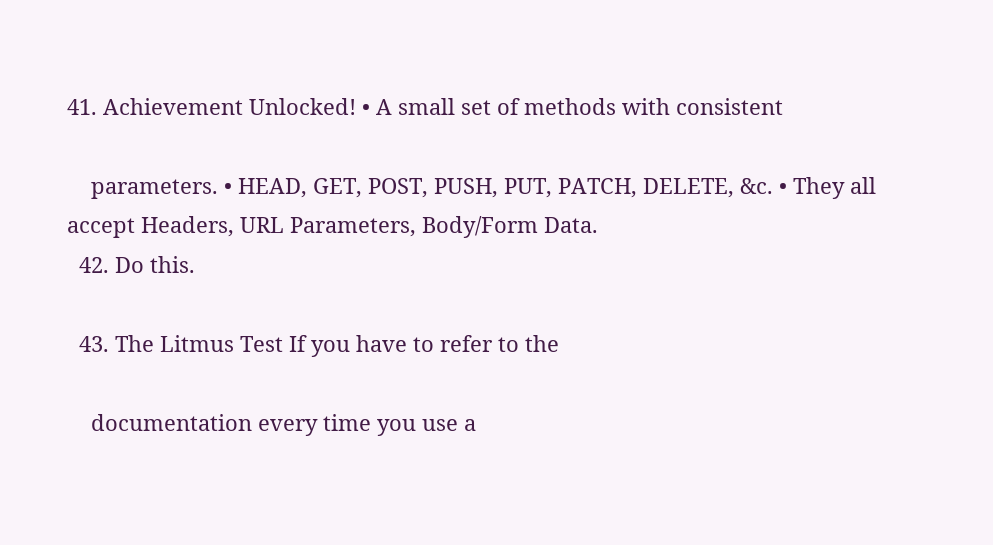41. Achievement Unlocked! • A small set of methods with consistent

    parameters. • HEAD, GET, POST, PUSH, PUT, PATCH, DELETE, &c. • They all accept Headers, URL Parameters, Body/Form Data.
  42. Do this.

  43. The Litmus Test If you have to refer to the

    documentation every time you use a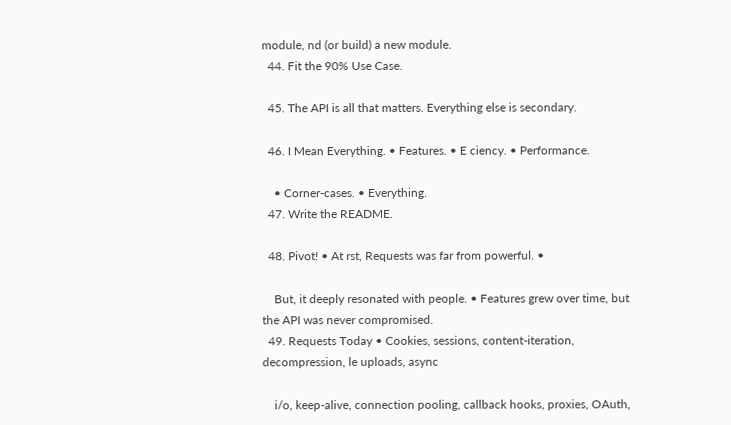module, nd (or build) a new module.
  44. Fit the 90% Use Case.

  45. The API is all that matters. Everything else is secondary.

  46. I Mean Everything. • Features. • E ciency. • Performance.

    • Corner-cases. • Everything.
  47. Write the README.

  48. Pivot! • At rst, Requests was far from powerful. •

    But, it deeply resonated with people. • Features grew over time, but the API was never compromised.
  49. Requests Today • Cookies, sessions, content-iteration, decompression, le uploads, async

    i/o, keep-alive, connection pooling, callback hooks, proxies, OAuth,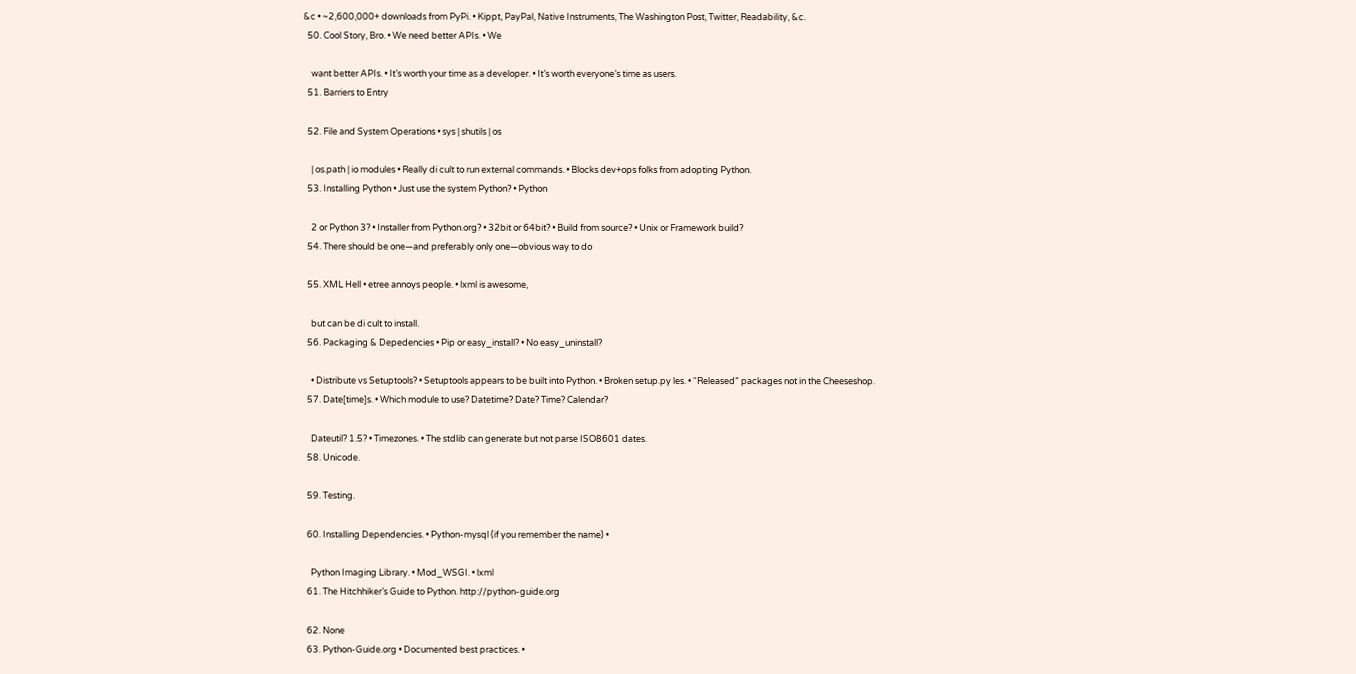&c • ~2,600,000+ downloads from PyPi. • Kippt, PayPal, Native Instruments, The Washington Post, Twitter, Readability, &c.
  50. Cool Story, Bro. • We need better APIs. • We

    want better APIs. • It’s worth your time as a developer. • It’s worth everyone’s time as users.
  51. Barriers to Entry

  52. File and System Operations • sys | shutils | os

    | os.path | io modules • Really di cult to run external commands. • Blocks dev+ops folks from adopting Python.
  53. Installing Python • Just use the system Python? • Python

    2 or Python 3? • Installer from Python.org? • 32bit or 64bit? • Build from source? • Unix or Framework build?
  54. There should be one—and preferably only one—obvious way to do

  55. XML Hell • etree annoys people. • lxml is awesome,

    but can be di cult to install.
  56. Packaging & Depedencies • Pip or easy_install? • No easy_uninstall?

    • Distribute vs Setuptools? • Setuptools appears to be built into Python. • Broken setup.py les. • “Released” packages not in the Cheeseshop.
  57. Date[time]s. • Which module to use? Datetime? Date? Time? Calendar?

    Dateutil? 1.5? • Timezones. • The stdlib can generate but not parse ISO8601 dates.
  58. Unicode.

  59. Testing.

  60. Installing Dependencies. • Python-mysql (if you remember the name) •

    Python Imaging Library. • Mod_WSGI. • lxml
  61. The Hitchhiker’s Guide to Python. http://python-guide.org

  62. None
  63. Python-Guide.org • Documented best practices. •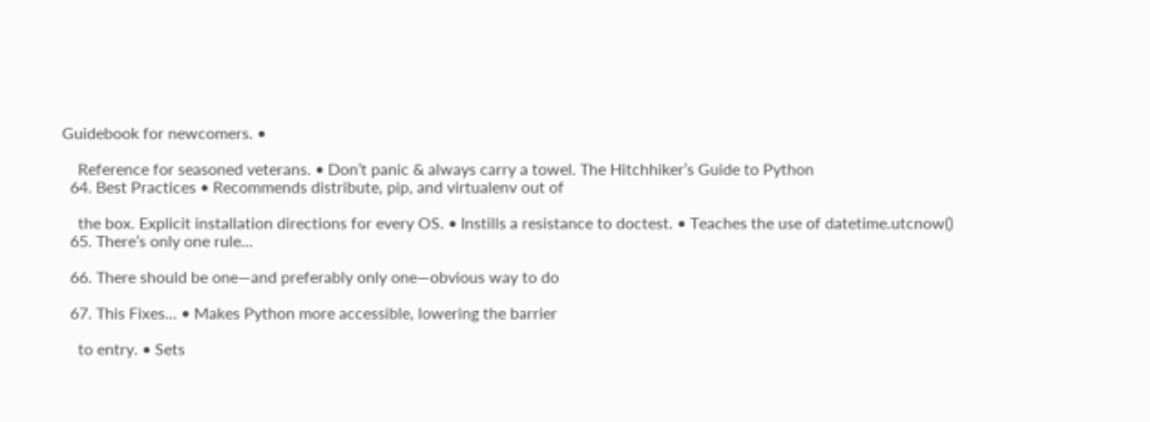Guidebook for newcomers. •

    Reference for seasoned veterans. • Don’t panic & always carry a towel. The Hitchhiker’s Guide to Python
  64. Best Practices • Recommends distribute, pip, and virtualenv out of

    the box. Explicit installation directions for every OS. • Instills a resistance to doctest. • Teaches the use of datetime.utcnow()
  65. There’s only one rule...

  66. There should be one—and preferably only one—obvious way to do

  67. This Fixes... • Makes Python more accessible, lowering the barrier

    to entry. • Sets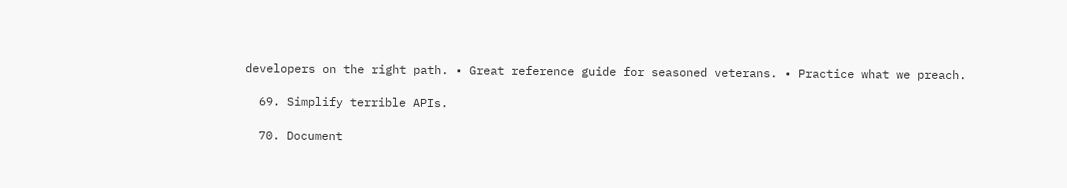developers on the right path. • Great reference guide for seasoned veterans. • Practice what we preach.

  69. Simplify terrible APIs.

  70. Document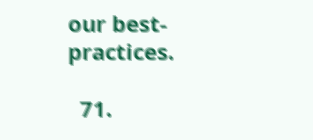our best-practices.

  71.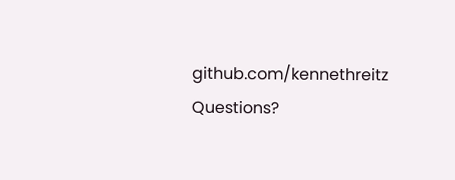github.com/kennethreitz Questions?